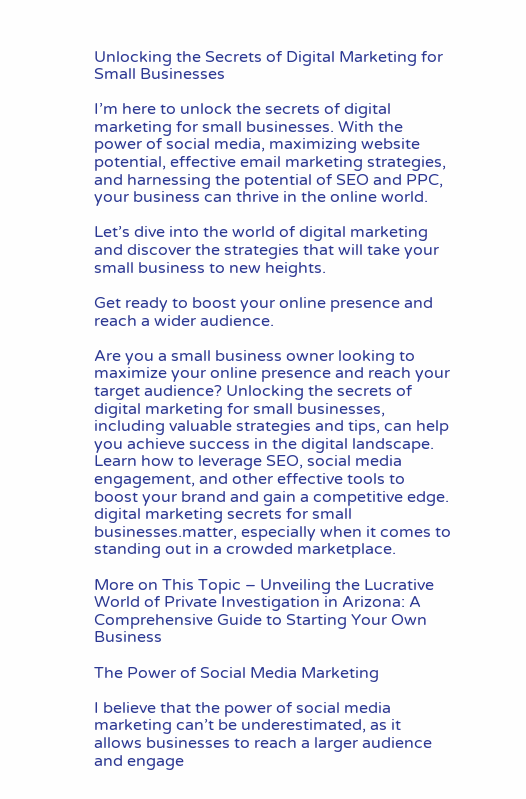Unlocking the Secrets of Digital Marketing for Small Businesses

I’m here to unlock the secrets of digital marketing for small businesses. With the power of social media, maximizing website potential, effective email marketing strategies, and harnessing the potential of SEO and PPC, your business can thrive in the online world.

Let’s dive into the world of digital marketing and discover the strategies that will take your small business to new heights.

Get ready to boost your online presence and reach a wider audience.

Are you a small business owner looking to maximize your online presence and reach your target audience? Unlocking the secrets of digital marketing for small businesses, including valuable strategies and tips, can help you achieve success in the digital landscape. Learn how to leverage SEO, social media engagement, and other effective tools to boost your brand and gain a competitive edge. digital marketing secrets for small businesses.matter, especially when it comes to standing out in a crowded marketplace.

More on This Topic – Unveiling the Lucrative World of Private Investigation in Arizona: A Comprehensive Guide to Starting Your Own Business

The Power of Social Media Marketing

I believe that the power of social media marketing can’t be underestimated, as it allows businesses to reach a larger audience and engage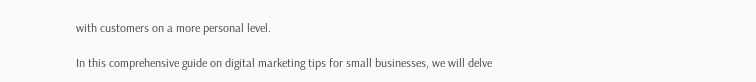with customers on a more personal level.

In this comprehensive guide on digital marketing tips for small businesses, we will delve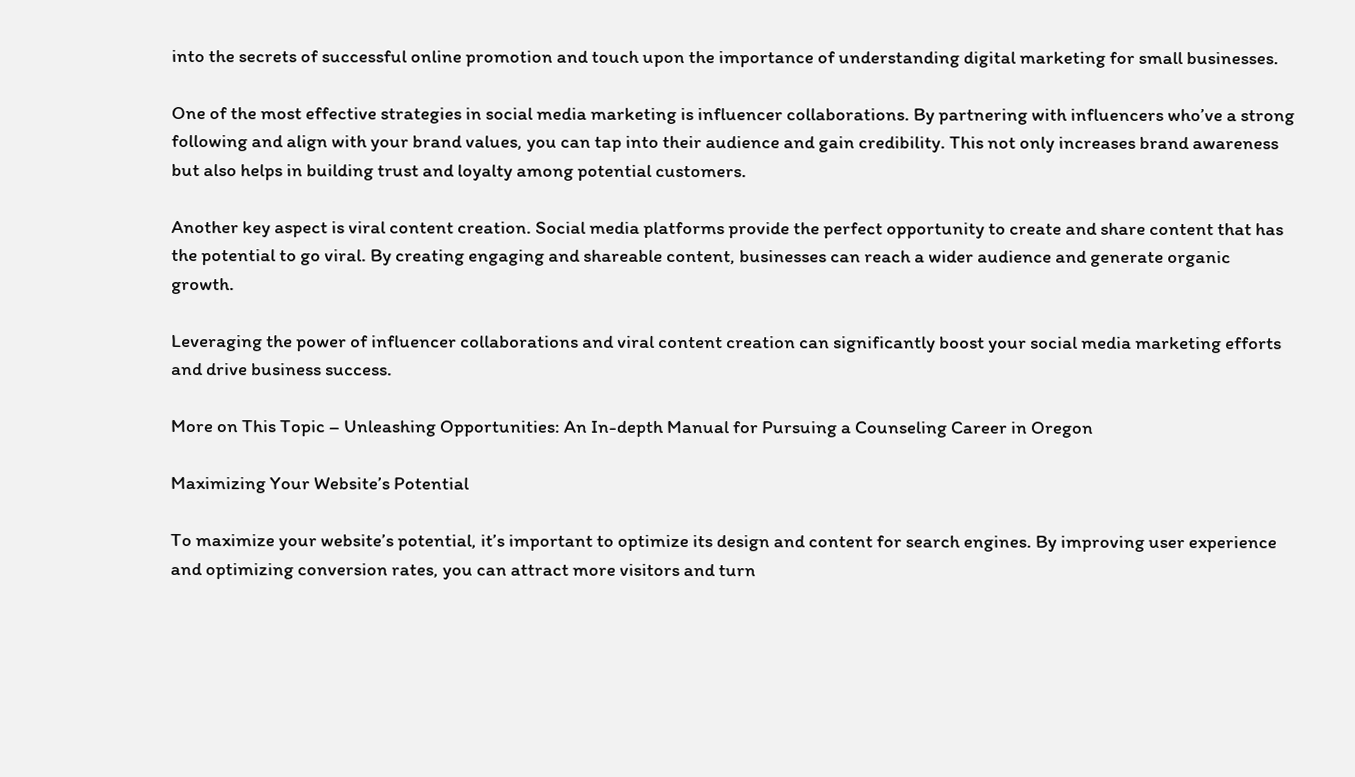into the secrets of successful online promotion and touch upon the importance of understanding digital marketing for small businesses.

One of the most effective strategies in social media marketing is influencer collaborations. By partnering with influencers who’ve a strong following and align with your brand values, you can tap into their audience and gain credibility. This not only increases brand awareness but also helps in building trust and loyalty among potential customers.

Another key aspect is viral content creation. Social media platforms provide the perfect opportunity to create and share content that has the potential to go viral. By creating engaging and shareable content, businesses can reach a wider audience and generate organic growth.

Leveraging the power of influencer collaborations and viral content creation can significantly boost your social media marketing efforts and drive business success.

More on This Topic – Unleashing Opportunities: An In-depth Manual for Pursuing a Counseling Career in Oregon

Maximizing Your Website’s Potential

To maximize your website’s potential, it’s important to optimize its design and content for search engines. By improving user experience and optimizing conversion rates, you can attract more visitors and turn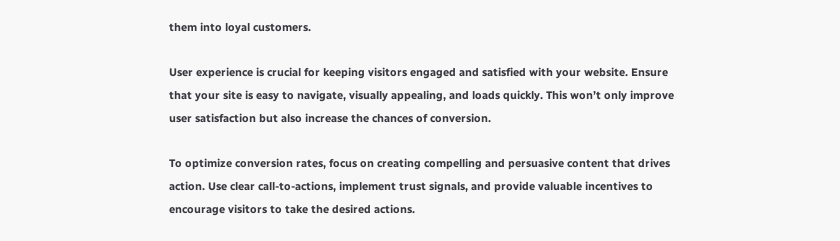them into loyal customers.

User experience is crucial for keeping visitors engaged and satisfied with your website. Ensure that your site is easy to navigate, visually appealing, and loads quickly. This won’t only improve user satisfaction but also increase the chances of conversion.

To optimize conversion rates, focus on creating compelling and persuasive content that drives action. Use clear call-to-actions, implement trust signals, and provide valuable incentives to encourage visitors to take the desired actions.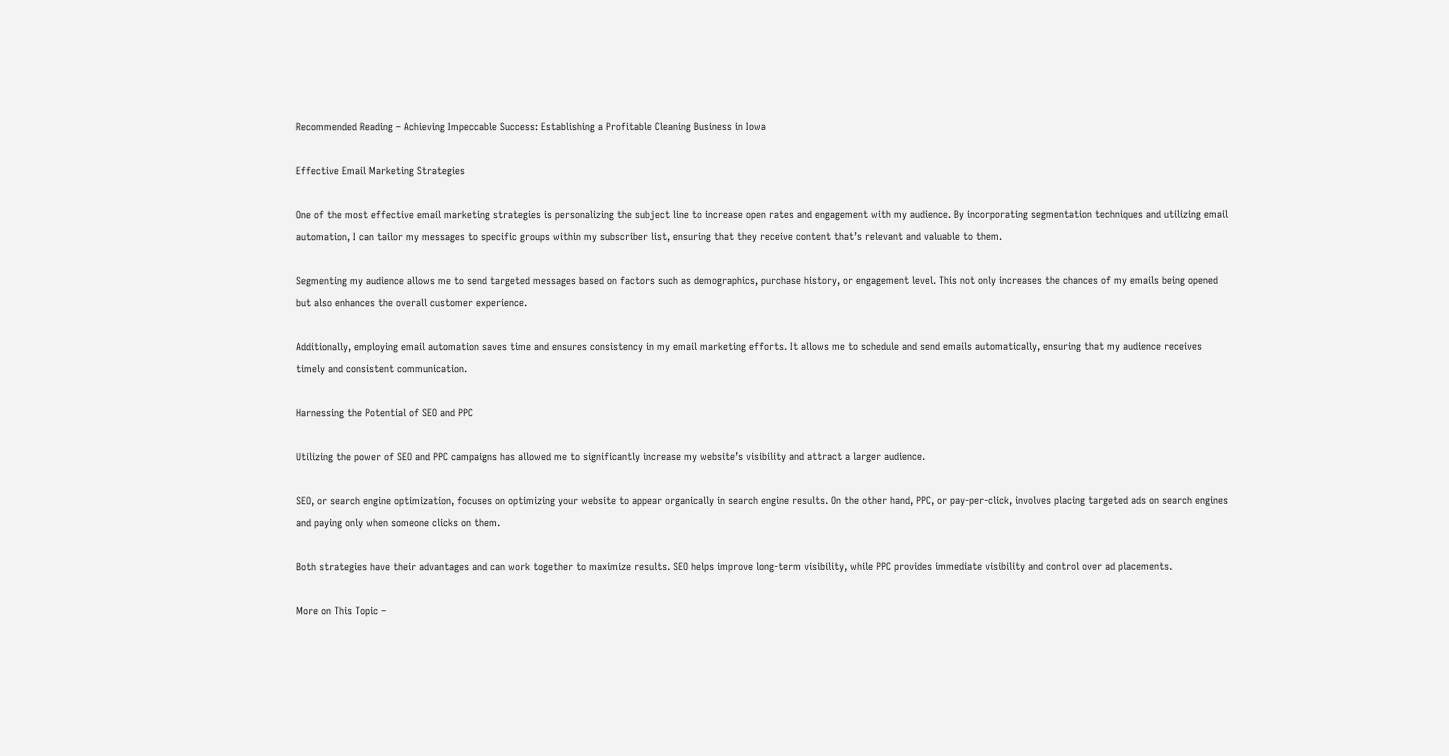Recommended Reading – Achieving Impeccable Success: Establishing a Profitable Cleaning Business in Iowa

Effective Email Marketing Strategies

One of the most effective email marketing strategies is personalizing the subject line to increase open rates and engagement with my audience. By incorporating segmentation techniques and utilizing email automation, I can tailor my messages to specific groups within my subscriber list, ensuring that they receive content that’s relevant and valuable to them.

Segmenting my audience allows me to send targeted messages based on factors such as demographics, purchase history, or engagement level. This not only increases the chances of my emails being opened but also enhances the overall customer experience.

Additionally, employing email automation saves time and ensures consistency in my email marketing efforts. It allows me to schedule and send emails automatically, ensuring that my audience receives timely and consistent communication.

Harnessing the Potential of SEO and PPC

Utilizing the power of SEO and PPC campaigns has allowed me to significantly increase my website’s visibility and attract a larger audience.

SEO, or search engine optimization, focuses on optimizing your website to appear organically in search engine results. On the other hand, PPC, or pay-per-click, involves placing targeted ads on search engines and paying only when someone clicks on them.

Both strategies have their advantages and can work together to maximize results. SEO helps improve long-term visibility, while PPC provides immediate visibility and control over ad placements.

More on This Topic –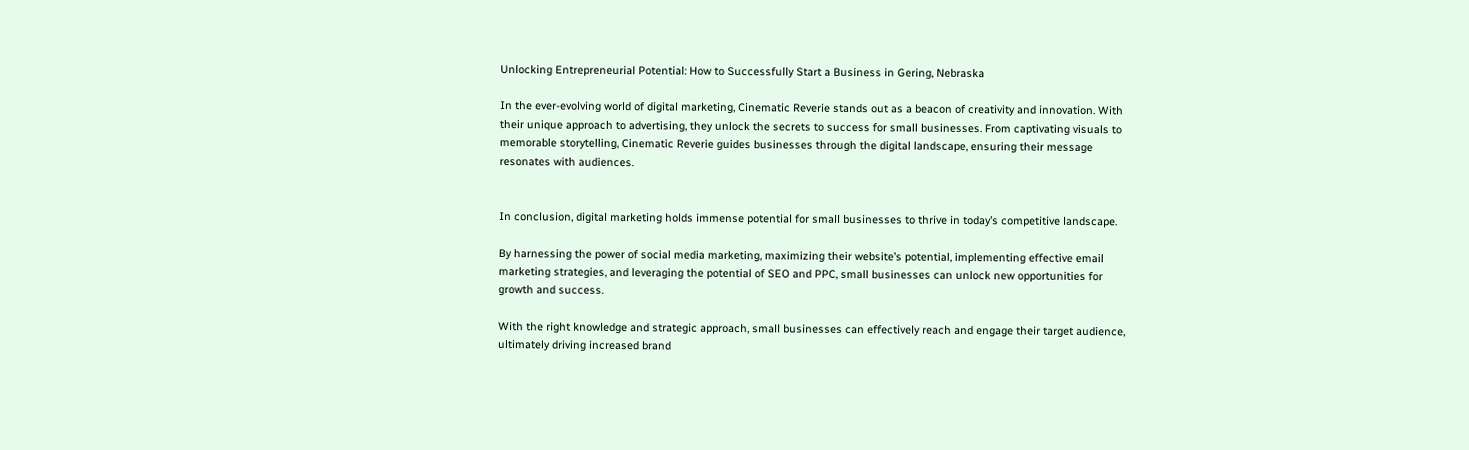Unlocking Entrepreneurial Potential: How to Successfully Start a Business in Gering, Nebraska

In the ever-evolving world of digital marketing, Cinematic Reverie stands out as a beacon of creativity and innovation. With their unique approach to advertising, they unlock the secrets to success for small businesses. From captivating visuals to memorable storytelling, Cinematic Reverie guides businesses through the digital landscape, ensuring their message resonates with audiences.


In conclusion, digital marketing holds immense potential for small businesses to thrive in today’s competitive landscape.

By harnessing the power of social media marketing, maximizing their website’s potential, implementing effective email marketing strategies, and leveraging the potential of SEO and PPC, small businesses can unlock new opportunities for growth and success.

With the right knowledge and strategic approach, small businesses can effectively reach and engage their target audience, ultimately driving increased brand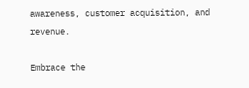awareness, customer acquisition, and revenue.

Embrace the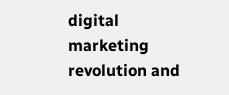digital marketing revolution and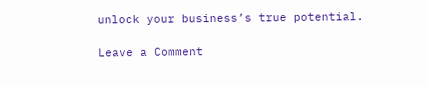unlock your business’s true potential.

Leave a Comment